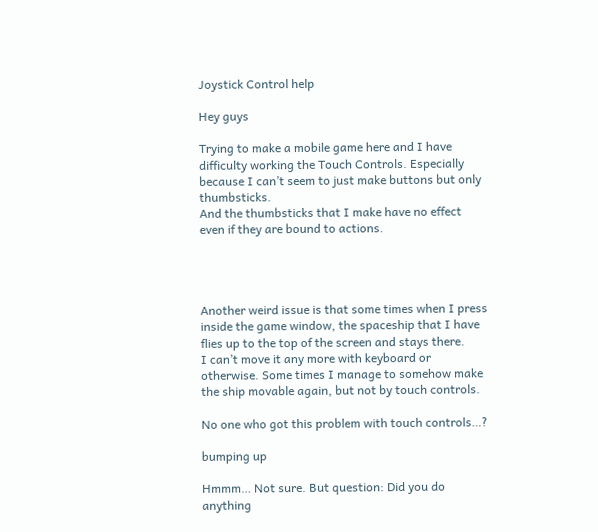Joystick Control help

Hey guys

Trying to make a mobile game here and I have difficulty working the Touch Controls. Especially because I can’t seem to just make buttons but only thumbsticks.
And the thumbsticks that I make have no effect even if they are bound to actions.




Another weird issue is that some times when I press inside the game window, the spaceship that I have flies up to the top of the screen and stays there.
I can’t move it any more with keyboard or otherwise. Some times I manage to somehow make the ship movable again, but not by touch controls.

No one who got this problem with touch controls…?

bumping up

Hmmm… Not sure. But question: Did you do anything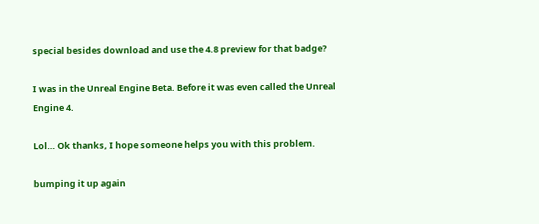special besides download and use the 4.8 preview for that badge?

I was in the Unreal Engine Beta. Before it was even called the Unreal Engine 4.

Lol… Ok thanks, I hope someone helps you with this problem.

bumping it up again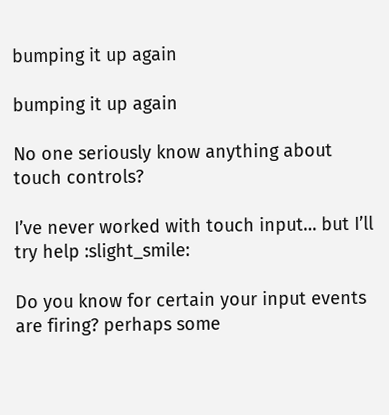bumping it up again

bumping it up again

No one seriously know anything about touch controls?

I’ve never worked with touch input… but I’ll try help :slight_smile:

Do you know for certain your input events are firing? perhaps some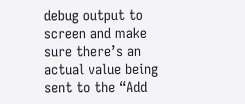debug output to screen and make sure there’s an actual value being sent to the “Add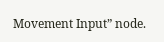Movement Input” node.